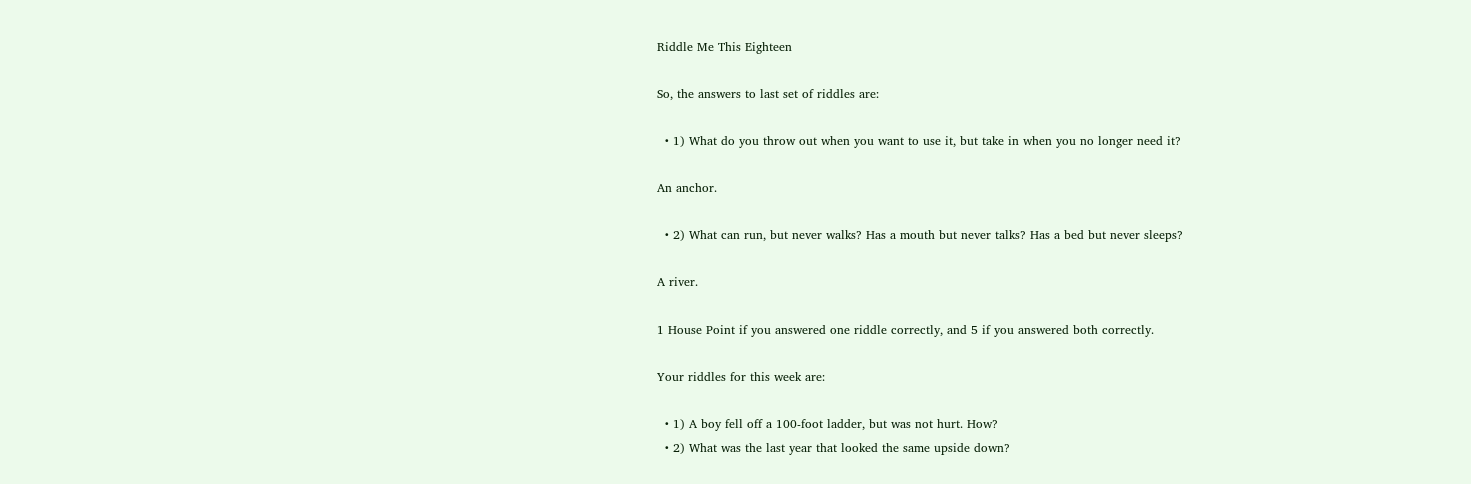Riddle Me This Eighteen

So, the answers to last set of riddles are:

  • 1) What do you throw out when you want to use it, but take in when you no longer need it?

An anchor.

  • 2) What can run, but never walks? Has a mouth but never talks? Has a bed but never sleeps?

A river.

1 House Point if you answered one riddle correctly, and 5 if you answered both correctly.

Your riddles for this week are:

  • 1) A boy fell off a 100-foot ladder, but was not hurt. How?
  • 2) What was the last year that looked the same upside down?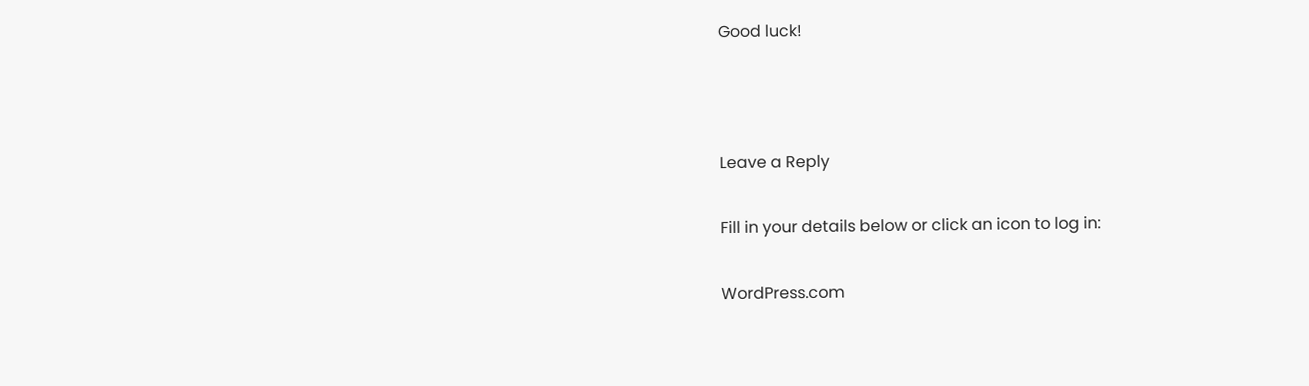Good luck!



Leave a Reply

Fill in your details below or click an icon to log in:

WordPress.com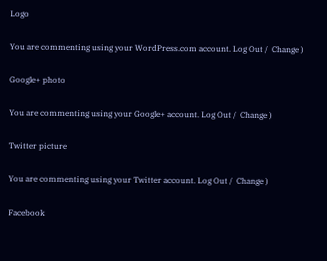Logo

You are commenting using your WordPress.com account. Log Out /  Change )

Google+ photo

You are commenting using your Google+ account. Log Out /  Change )

Twitter picture

You are commenting using your Twitter account. Log Out /  Change )

Facebook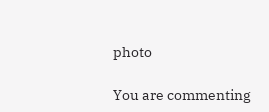photo

You are commenting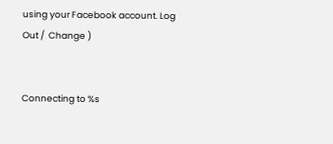using your Facebook account. Log Out /  Change )


Connecting to %s